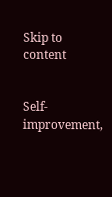Skip to content


Self-improvement,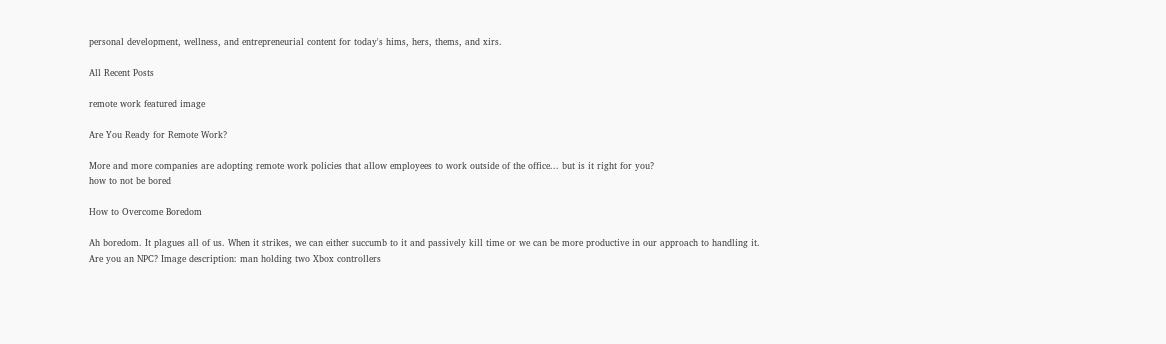personal development, wellness, and entrepreneurial content for today's hims, hers, thems, and xirs.

All Recent Posts

remote work featured image

Are You Ready for Remote Work?

More and more companies are adopting remote work policies that allow employees to work outside of the office... but is it right for you?
how to not be bored

How to Overcome Boredom

Ah boredom. It plagues all of us. When it strikes, we can either succumb to it and passively kill time or we can be more productive in our approach to handling it.
Are you an NPC? Image description: man holding two Xbox controllers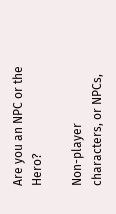Are you an NPC or the Hero?

Non-player characters, or NPCs,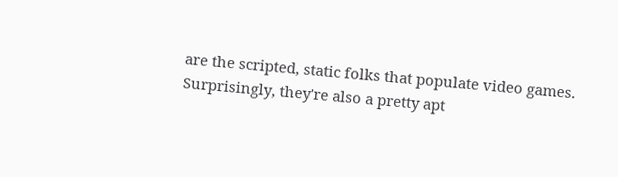are the scripted, static folks that populate video games. Surprisingly, they're also a pretty apt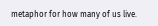metaphor for how many of us live.